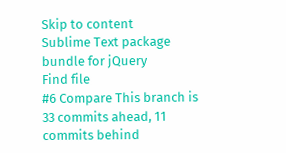Skip to content
Sublime Text package bundle for jQuery
Find file
#6 Compare This branch is 33 commits ahead, 11 commits behind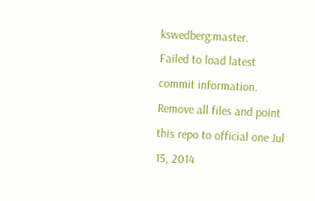kswedberg:master.
Failed to load latest commit information. Remove all files and point this repo to official one Jul 15, 2014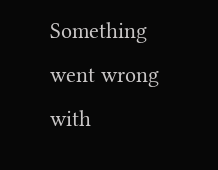Something went wrong with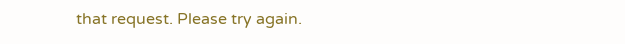that request. Please try again.